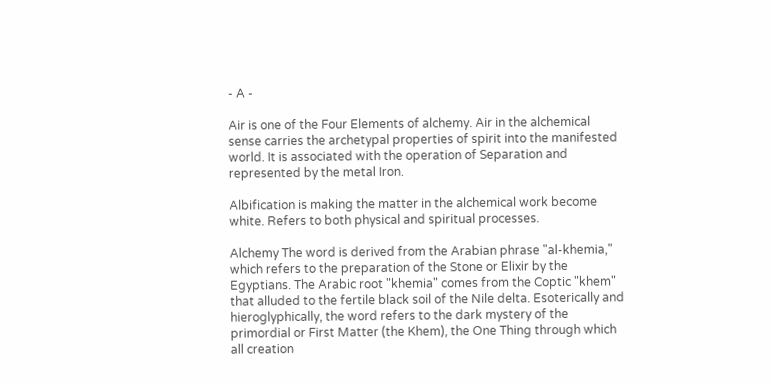- A -

Air is one of the Four Elements of alchemy. Air in the alchemical sense carries the archetypal properties of spirit into the manifested world. It is associated with the operation of Separation and represented by the metal Iron.

Albification is making the matter in the alchemical work become white. Refers to both physical and spiritual processes.

Alchemy The word is derived from the Arabian phrase "al-khemia," which refers to the preparation of the Stone or Elixir by the Egyptians. The Arabic root "khemia" comes from the Coptic "khem" that alluded to the fertile black soil of the Nile delta. Esoterically and hieroglyphically, the word refers to the dark mystery of the primordial or First Matter (the Khem), the One Thing through which all creation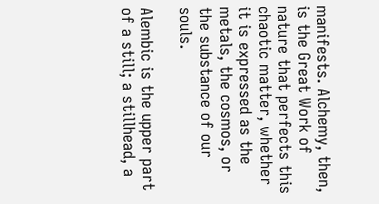manifests. Alchemy, then, is the Great Work of nature that perfects this chaotic matter, whether it is expressed as the metals, the cosmos, or the substance of our souls.

Alembic is the upper part of a still; a stillhead, a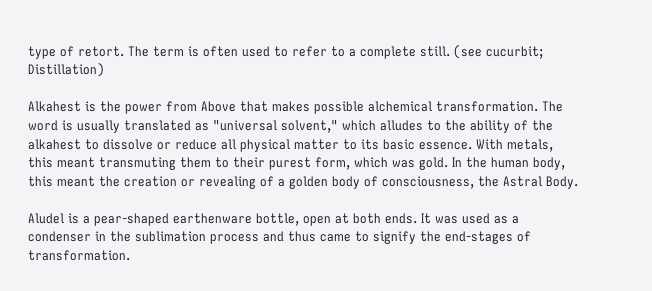type of retort. The term is often used to refer to a complete still. (see cucurbit; Distillation)

Alkahest is the power from Above that makes possible alchemical transformation. The word is usually translated as "universal solvent," which alludes to the ability of the alkahest to dissolve or reduce all physical matter to its basic essence. With metals, this meant transmuting them to their purest form, which was gold. In the human body, this meant the creation or revealing of a golden body of consciousness, the Astral Body.

Aludel is a pear-shaped earthenware bottle, open at both ends. It was used as a condenser in the sublimation process and thus came to signify the end-stages of transformation.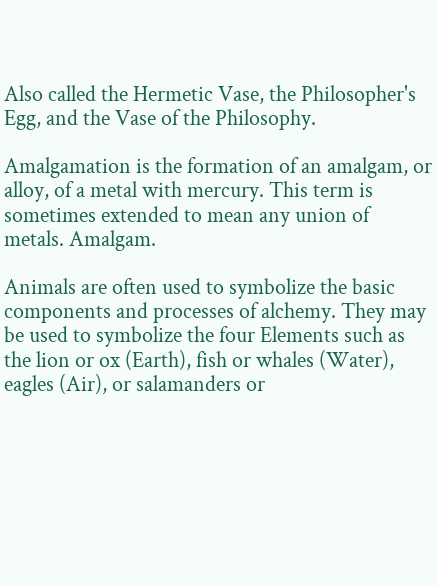Also called the Hermetic Vase, the Philosopher's Egg, and the Vase of the Philosophy.

Amalgamation is the formation of an amalgam, or alloy, of a metal with mercury. This term is sometimes extended to mean any union of metals. Amalgam.

Animals are often used to symbolize the basic components and processes of alchemy. They may be used to symbolize the four Elements such as the lion or ox (Earth), fish or whales (Water), eagles (Air), or salamanders or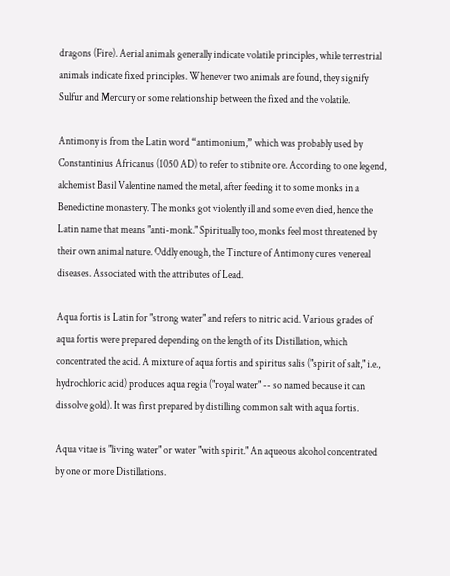dragons (Fire). Aerial animals generally indicate volatile principles, while terrestrial animals indicate fixed principles. Whenever two animals are found, they signify Sulfur and Mercury or some relationship between the fixed and the volatile.

Antimony is from the Latin word “antimonium,” which was probably used by Constantinius Africanus (1050 AD) to refer to stibnite ore. According to one legend, alchemist Basil Valentine named the metal, after feeding it to some monks in a Benedictine monastery. The monks got violently ill and some even died, hence the Latin name that means "anti-monk." Spiritually too, monks feel most threatened by their own animal nature. Oddly enough, the Tincture of Antimony cures venereal diseases. Associated with the attributes of Lead.

Aqua fortis is Latin for "strong water" and refers to nitric acid. Various grades of aqua fortis were prepared depending on the length of its Distillation, which concentrated the acid. A mixture of aqua fortis and spiritus salis ("spirit of salt," i.e., hydrochloric acid) produces aqua regia ("royal water" -- so named because it can dissolve gold). It was first prepared by distilling common salt with aqua fortis.

Aqua vitae is "living water" or water "with spirit." An aqueous alcohol concentrated by one or more Distillations.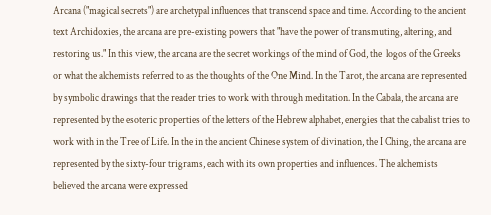Arcana ("magical secrets") are archetypal influences that transcend space and time. According to the ancient text Archidoxies, the arcana are pre-existing powers that "have the power of transmuting, altering, and restoring us." In this view, the arcana are the secret workings of the mind of God, the  logos of the Greeks or what the alchemists referred to as the thoughts of the One Mind. In the Tarot, the arcana are represented by symbolic drawings that the reader tries to work with through meditation. In the Cabala, the arcana are represented by the esoteric properties of the letters of the Hebrew alphabet, energies that the cabalist tries to work with in the Tree of Life. In the in the ancient Chinese system of divination, the I Ching, the arcana are represented by the sixty-four trigrams, each with its own properties and influences. The alchemists believed the arcana were expressed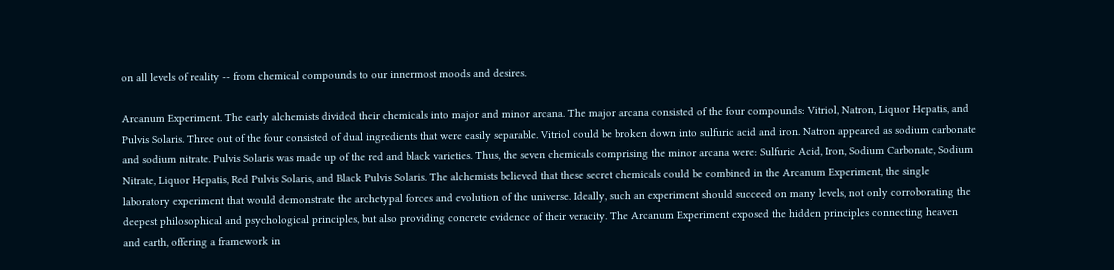on all levels of reality -- from chemical compounds to our innermost moods and desires.

Arcanum Experiment. The early alchemists divided their chemicals into major and minor arcana. The major arcana consisted of the four compounds: Vitriol, Natron, Liquor Hepatis, and Pulvis Solaris. Three out of the four consisted of dual ingredients that were easily separable. Vitriol could be broken down into sulfuric acid and iron. Natron appeared as sodium carbonate and sodium nitrate. Pulvis Solaris was made up of the red and black varieties. Thus, the seven chemicals comprising the minor arcana were: Sulfuric Acid, Iron, Sodium Carbonate, Sodium Nitrate, Liquor Hepatis, Red Pulvis Solaris, and Black Pulvis Solaris. The alchemists believed that these secret chemicals could be combined in the Arcanum Experiment, the single laboratory experiment that would demonstrate the archetypal forces and evolution of the universe. Ideally, such an experiment should succeed on many levels, not only corroborating the deepest philosophical and psychological principles, but also providing concrete evidence of their veracity. The Arcanum Experiment exposed the hidden principles connecting heaven and earth, offering a framework in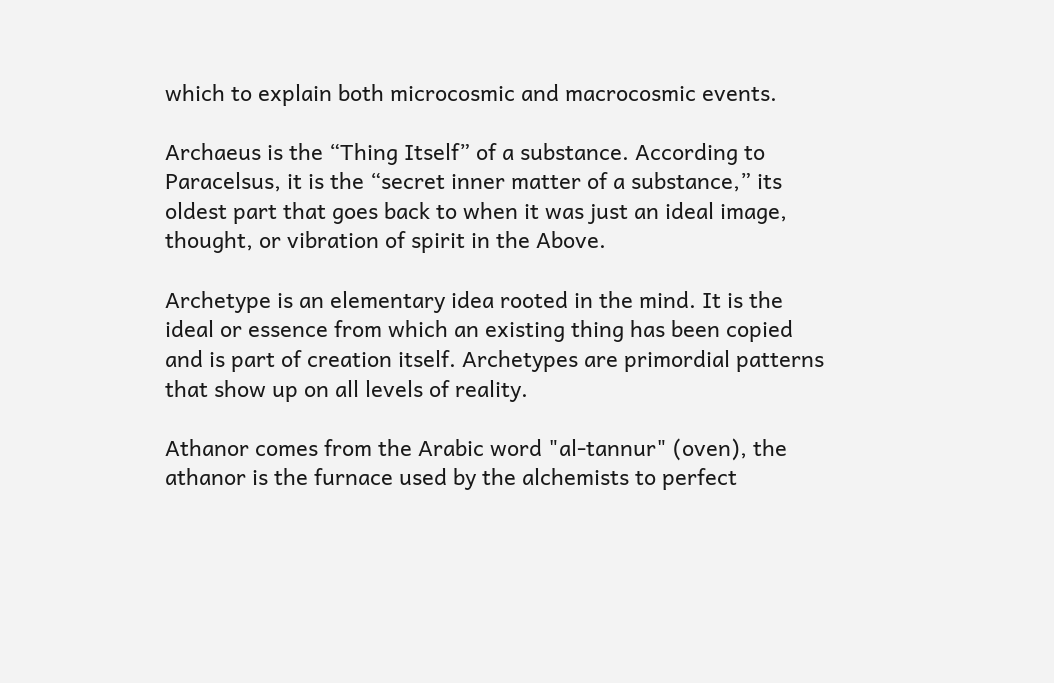which to explain both microcosmic and macrocosmic events.

Archaeus is the “Thing Itself” of a substance. According to Paracelsus, it is the “secret inner matter of a substance,” its oldest part that goes back to when it was just an ideal image, thought, or vibration of spirit in the Above.

Archetype is an elementary idea rooted in the mind. It is the ideal or essence from which an existing thing has been copied and is part of creation itself. Archetypes are primordial patterns that show up on all levels of reality.

Athanor comes from the Arabic word "al-tannur" (oven), the athanor is the furnace used by the alchemists to perfect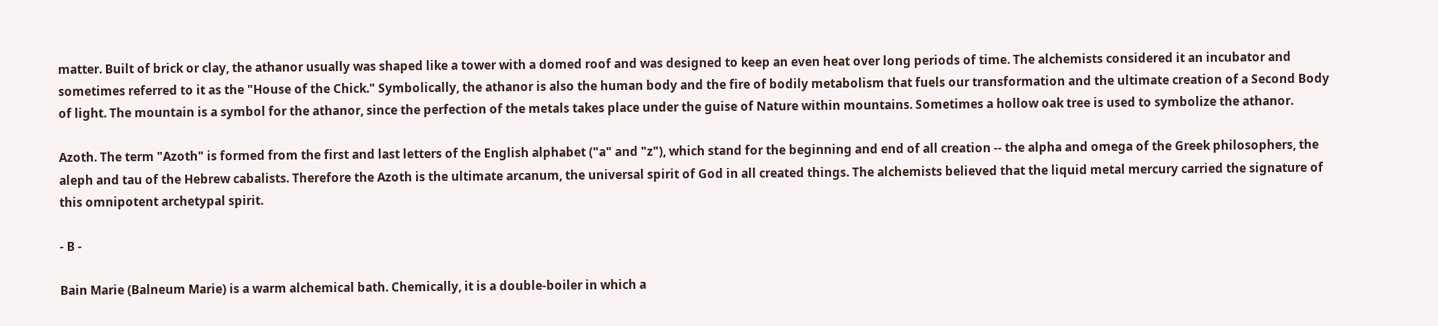matter. Built of brick or clay, the athanor usually was shaped like a tower with a domed roof and was designed to keep an even heat over long periods of time. The alchemists considered it an incubator and sometimes referred to it as the "House of the Chick." Symbolically, the athanor is also the human body and the fire of bodily metabolism that fuels our transformation and the ultimate creation of a Second Body of light. The mountain is a symbol for the athanor, since the perfection of the metals takes place under the guise of Nature within mountains. Sometimes a hollow oak tree is used to symbolize the athanor.

Azoth. The term "Azoth" is formed from the first and last letters of the English alphabet ("a" and "z"), which stand for the beginning and end of all creation -- the alpha and omega of the Greek philosophers, the aleph and tau of the Hebrew cabalists. Therefore the Azoth is the ultimate arcanum, the universal spirit of God in all created things. The alchemists believed that the liquid metal mercury carried the signature of this omnipotent archetypal spirit.

- B -

Bain Marie (Balneum Marie) is a warm alchemical bath. Chemically, it is a double-boiler in which a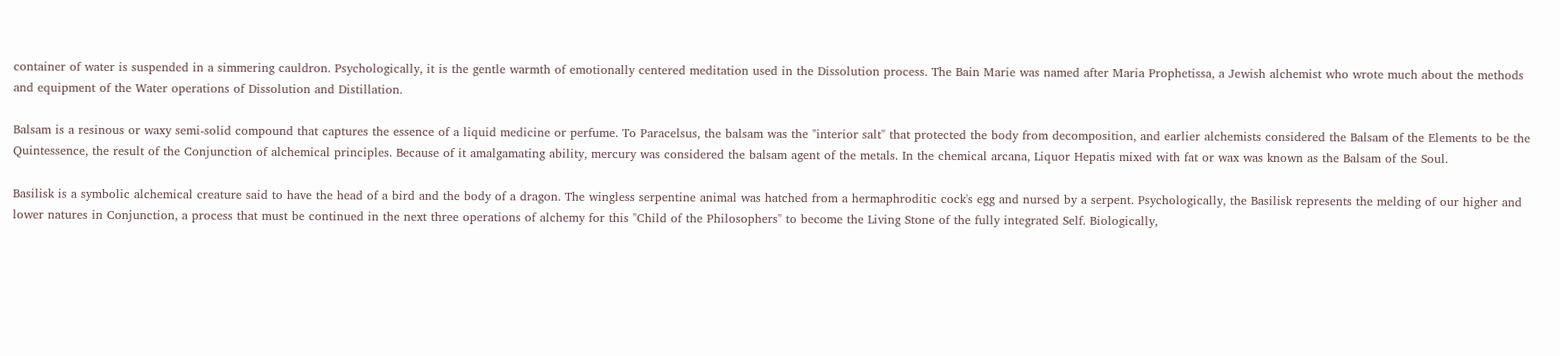container of water is suspended in a simmering cauldron. Psychologically, it is the gentle warmth of emotionally centered meditation used in the Dissolution process. The Bain Marie was named after Maria Prophetissa, a Jewish alchemist who wrote much about the methods and equipment of the Water operations of Dissolution and Distillation.

Balsam is a resinous or waxy semi-solid compound that captures the essence of a liquid medicine or perfume. To Paracelsus, the balsam was the "interior salt" that protected the body from decomposition, and earlier alchemists considered the Balsam of the Elements to be the Quintessence, the result of the Conjunction of alchemical principles. Because of it amalgamating ability, mercury was considered the balsam agent of the metals. In the chemical arcana, Liquor Hepatis mixed with fat or wax was known as the Balsam of the Soul.

Basilisk is a symbolic alchemical creature said to have the head of a bird and the body of a dragon. The wingless serpentine animal was hatched from a hermaphroditic cock's egg and nursed by a serpent. Psychologically, the Basilisk represents the melding of our higher and lower natures in Conjunction, a process that must be continued in the next three operations of alchemy for this "Child of the Philosophers" to become the Living Stone of the fully integrated Self. Biologically,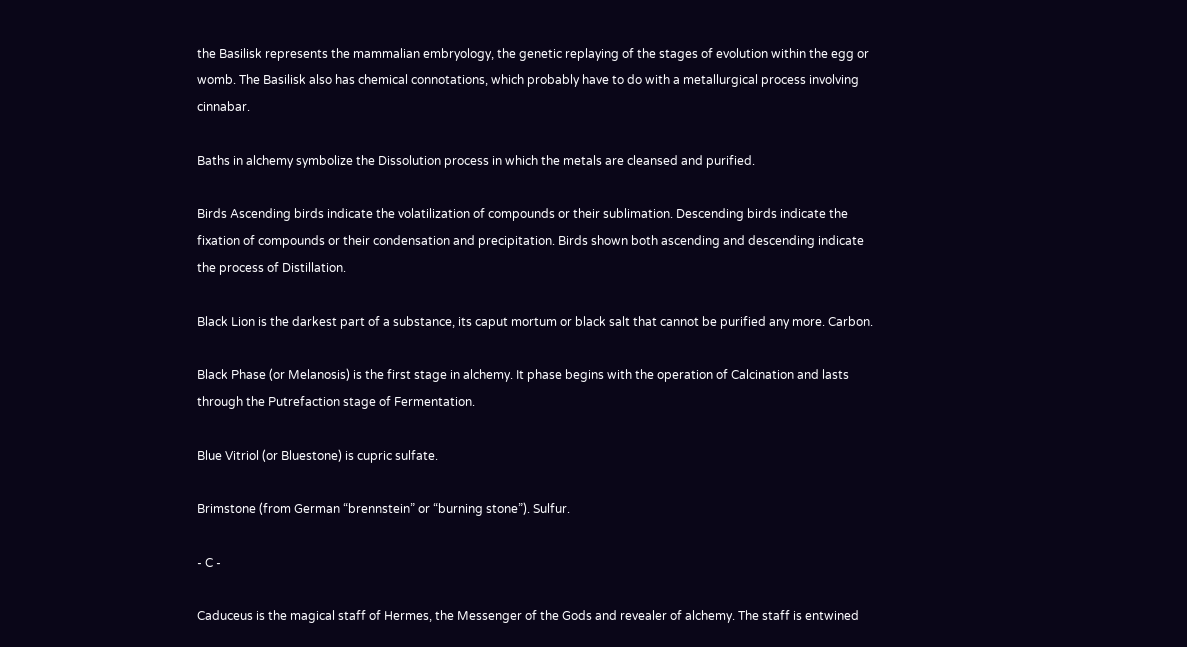the Basilisk represents the mammalian embryology, the genetic replaying of the stages of evolution within the egg or womb. The Basilisk also has chemical connotations, which probably have to do with a metallurgical process involving cinnabar.

Baths in alchemy symbolize the Dissolution process in which the metals are cleansed and purified.

Birds Ascending birds indicate the volatilization of compounds or their sublimation. Descending birds indicate the fixation of compounds or their condensation and precipitation. Birds shown both ascending and descending indicate the process of Distillation.

Black Lion is the darkest part of a substance, its caput mortum or black salt that cannot be purified any more. Carbon.

Black Phase (or Melanosis) is the first stage in alchemy. It phase begins with the operation of Calcination and lasts through the Putrefaction stage of Fermentation.

Blue Vitriol (or Bluestone) is cupric sulfate.

Brimstone (from German “brennstein” or “burning stone”). Sulfur.

- C -

Caduceus is the magical staff of Hermes, the Messenger of the Gods and revealer of alchemy. The staff is entwined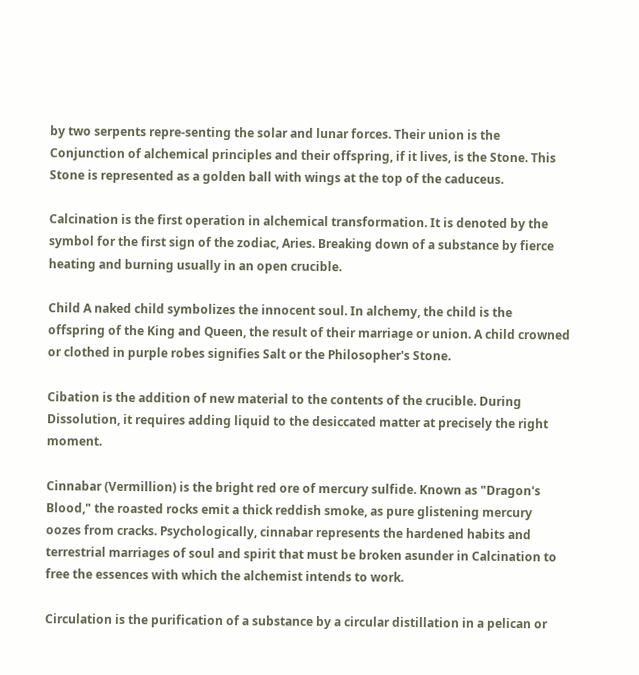by two serpents repre-senting the solar and lunar forces. Their union is the Conjunction of alchemical principles and their offspring, if it lives, is the Stone. This Stone is represented as a golden ball with wings at the top of the caduceus.

Calcination is the first operation in alchemical transformation. It is denoted by the symbol for the first sign of the zodiac, Aries. Breaking down of a substance by fierce heating and burning usually in an open crucible.

Child A naked child symbolizes the innocent soul. In alchemy, the child is the offspring of the King and Queen, the result of their marriage or union. A child crowned or clothed in purple robes signifies Salt or the Philosopher's Stone.

Cibation is the addition of new material to the contents of the crucible. During Dissolution, it requires adding liquid to the desiccated matter at precisely the right moment.

Cinnabar (Vermillion) is the bright red ore of mercury sulfide. Known as "Dragon's Blood," the roasted rocks emit a thick reddish smoke, as pure glistening mercury oozes from cracks. Psychologically, cinnabar represents the hardened habits and terrestrial marriages of soul and spirit that must be broken asunder in Calcination to free the essences with which the alchemist intends to work.

Circulation is the purification of a substance by a circular distillation in a pelican or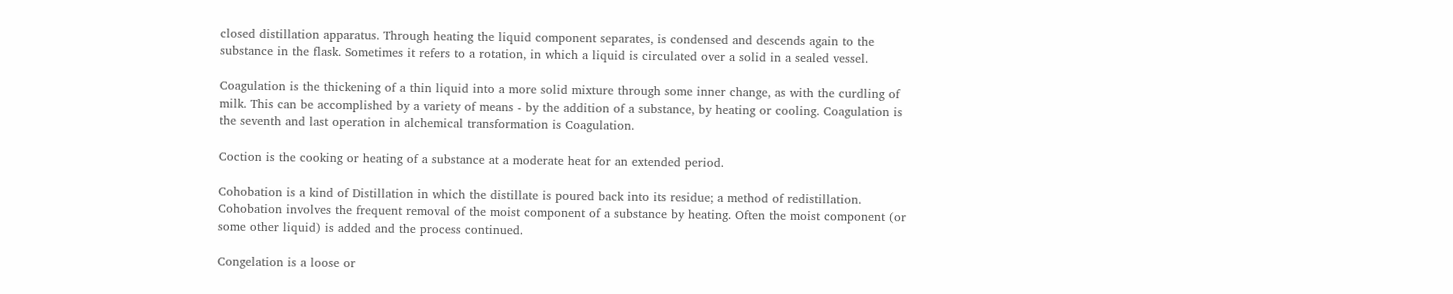closed distillation apparatus. Through heating the liquid component separates, is condensed and descends again to the substance in the flask. Sometimes it refers to a rotation, in which a liquid is circulated over a solid in a sealed vessel.

Coagulation is the thickening of a thin liquid into a more solid mixture through some inner change, as with the curdling of milk. This can be accomplished by a variety of means - by the addition of a substance, by heating or cooling. Coagulation is the seventh and last operation in alchemical transformation is Coagulation.

Coction is the cooking or heating of a substance at a moderate heat for an extended period.

Cohobation is a kind of Distillation in which the distillate is poured back into its residue; a method of redistillation. Cohobation involves the frequent removal of the moist component of a substance by heating. Often the moist component (or some other liquid) is added and the process continued.

Congelation is a loose or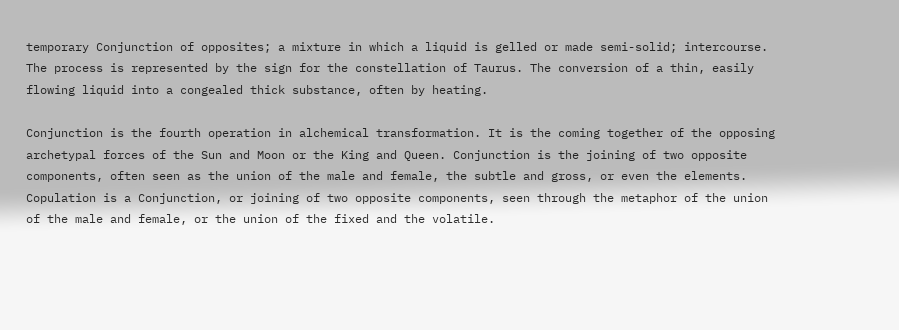temporary Conjunction of opposites; a mixture in which a liquid is gelled or made semi-solid; intercourse. The process is represented by the sign for the constellation of Taurus. The conversion of a thin, easily flowing liquid into a congealed thick substance, often by heating.

Conjunction is the fourth operation in alchemical transformation. It is the coming together of the opposing archetypal forces of the Sun and Moon or the King and Queen. Conjunction is the joining of two opposite components, often seen as the union of the male and female, the subtle and gross, or even the elements. Copulation is a Conjunction, or joining of two opposite components, seen through the metaphor of the union of the male and female, or the union of the fixed and the volatile.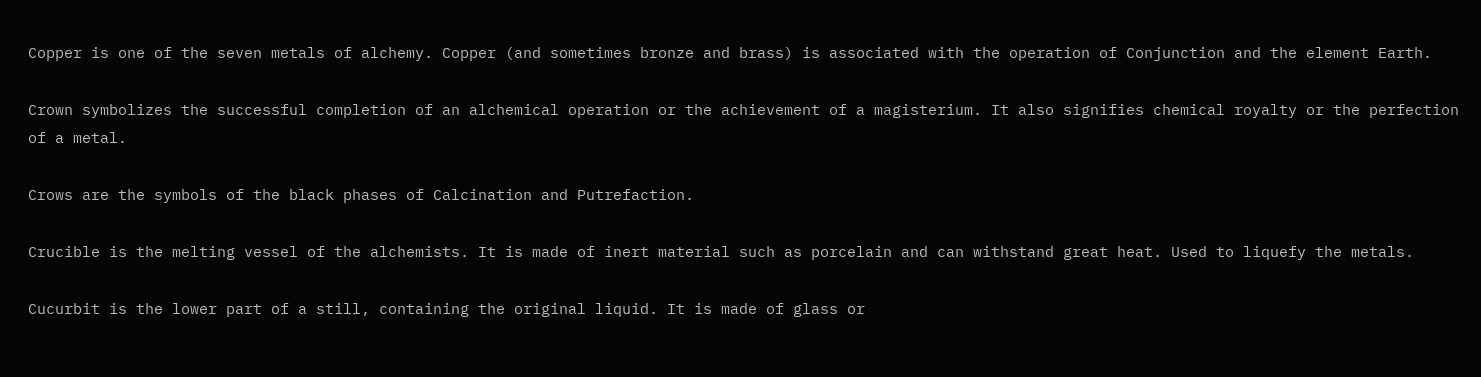Copper is one of the seven metals of alchemy. Copper (and sometimes bronze and brass) is associated with the operation of Conjunction and the element Earth.

Crown symbolizes the successful completion of an alchemical operation or the achievement of a magisterium. It also signifies chemical royalty or the perfection of a metal.

Crows are the symbols of the black phases of Calcination and Putrefaction.

Crucible is the melting vessel of the alchemists. It is made of inert material such as porcelain and can withstand great heat. Used to liquefy the metals.

Cucurbit is the lower part of a still, containing the original liquid. It is made of glass or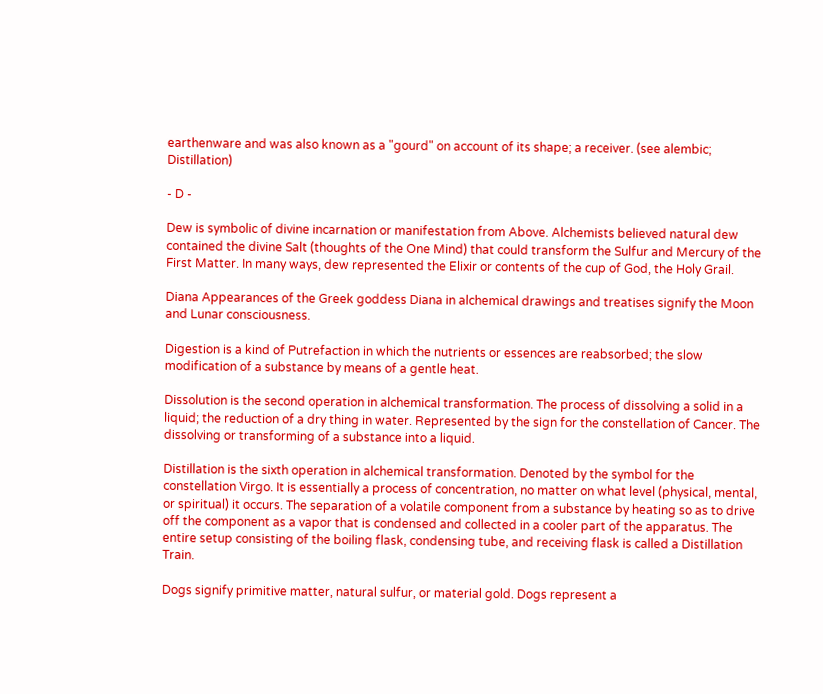earthenware and was also known as a "gourd" on account of its shape; a receiver. (see alembic; Distillation)

- D -

Dew is symbolic of divine incarnation or manifestation from Above. Alchemists believed natural dew contained the divine Salt (thoughts of the One Mind) that could transform the Sulfur and Mercury of the First Matter. In many ways, dew represented the Elixir or contents of the cup of God, the Holy Grail.

Diana Appearances of the Greek goddess Diana in alchemical drawings and treatises signify the Moon and Lunar consciousness.

Digestion is a kind of Putrefaction in which the nutrients or essences are reabsorbed; the slow modification of a substance by means of a gentle heat.

Dissolution is the second operation in alchemical transformation. The process of dissolving a solid in a liquid; the reduction of a dry thing in water. Represented by the sign for the constellation of Cancer. The dissolving or transforming of a substance into a liquid.

Distillation is the sixth operation in alchemical transformation. Denoted by the symbol for the constellation Virgo. It is essentially a process of concentration, no matter on what level (physical, mental, or spiritual) it occurs. The separation of a volatile component from a substance by heating so as to drive off the component as a vapor that is condensed and collected in a cooler part of the apparatus. The entire setup consisting of the boiling flask, condensing tube, and receiving flask is called a Distillation Train.

Dogs signify primitive matter, natural sulfur, or material gold. Dogs represent a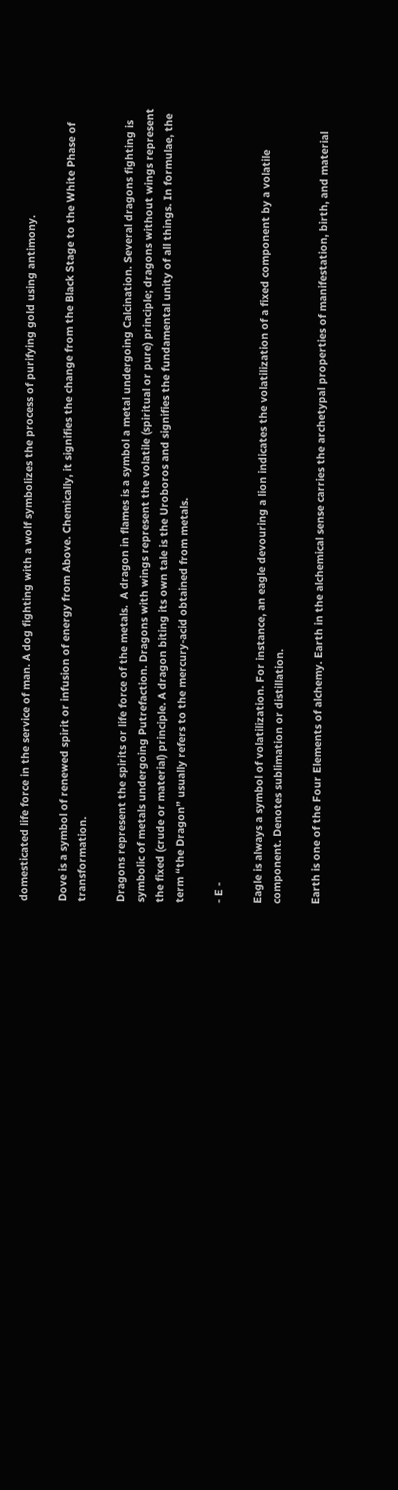domesticated life force in the service of man. A dog fighting with a wolf symbolizes the process of purifying gold using antimony.

Dove is a symbol of renewed spirit or infusion of energy from Above. Chemically, it signifies the change from the Black Stage to the White Phase of transformation.

Dragons represent the spirits or life force of the metals.  A dragon in flames is a symbol a metal undergoing Calcination. Several dragons fighting is symbolic of metals undergoing Putrefaction. Dragons with wings represent the volatile (spiritual or pure) principle; dragons without wings represent the fixed (crude or material) principle. A dragon biting its own tale is the Uroboros and signifies the fundamental unity of all things. In formulae, the term “the Dragon” usually refers to the mercury-acid obtained from metals.

- E -

Eagle is always a symbol of volatilization. For instance, an eagle devouring a lion indicates the volatilization of a fixed component by a volatile component. Denotes sublimation or distillation.

Earth is one of the Four Elements of alchemy. Earth in the alchemical sense carries the archetypal properties of manifestation, birth, and material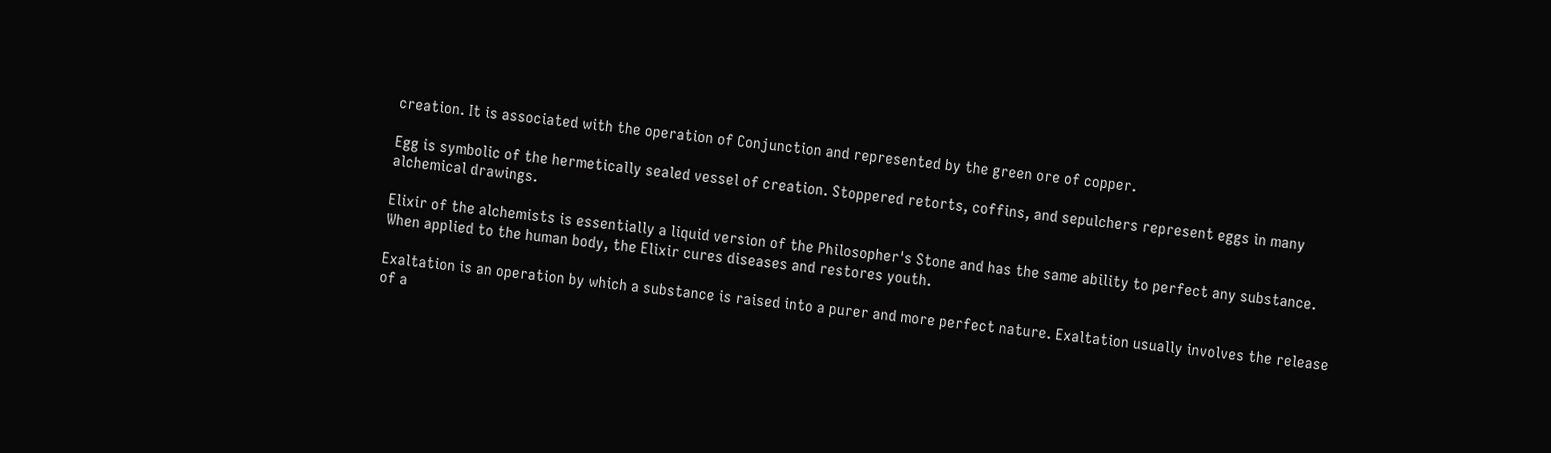creation. It is associated with the operation of Conjunction and represented by the green ore of copper.

Egg is symbolic of the hermetically sealed vessel of creation. Stoppered retorts, coffins, and sepulchers represent eggs in many alchemical drawings.

Elixir of the alchemists is essentially a liquid version of the Philosopher's Stone and has the same ability to perfect any substance. When applied to the human body, the Elixir cures diseases and restores youth.

Exaltation is an operation by which a substance is raised into a purer and more perfect nature. Exaltation usually involves the release of a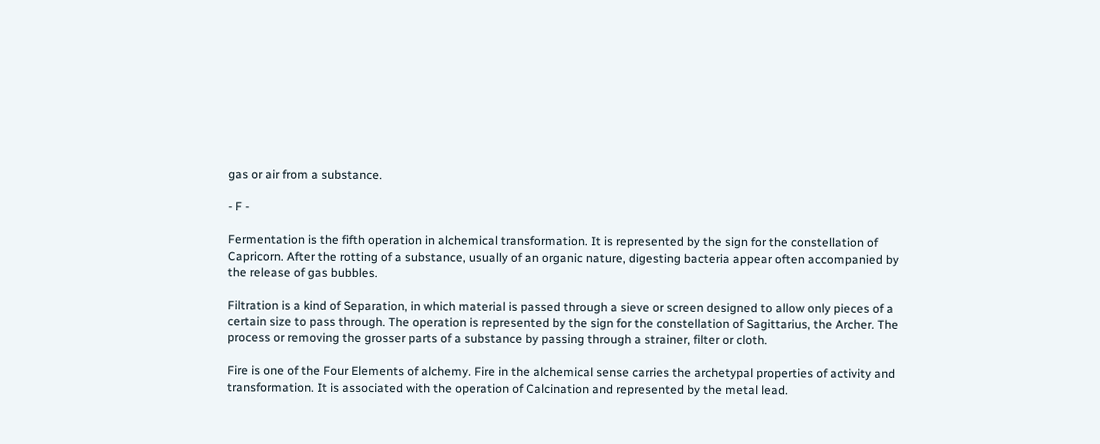gas or air from a substance.

- F -

Fermentation is the fifth operation in alchemical transformation. It is represented by the sign for the constellation of Capricorn. After the rotting of a substance, usually of an organic nature, digesting bacteria appear often accompanied by the release of gas bubbles.

Filtration is a kind of Separation, in which material is passed through a sieve or screen designed to allow only pieces of a certain size to pass through. The operation is represented by the sign for the constellation of Sagittarius, the Archer. The process or removing the grosser parts of a substance by passing through a strainer, filter or cloth.

Fire is one of the Four Elements of alchemy. Fire in the alchemical sense carries the archetypal properties of activity and transformation. It is associated with the operation of Calcination and represented by the metal lead.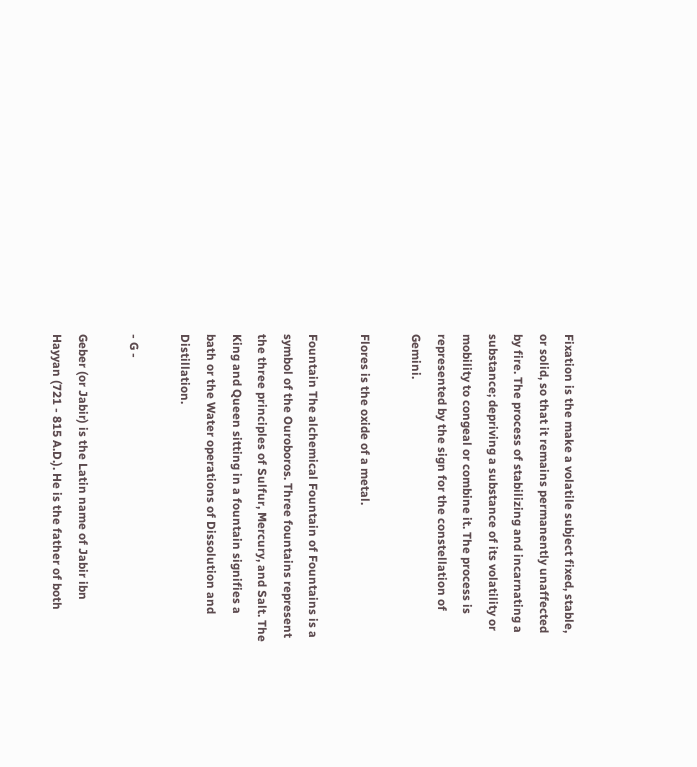Fixation is the make a volatile subject fixed, stable, or solid, so that it remains permanently unaffected by fire. The process of stabilizing and incarnating a substance; depriving a substance of its volatility or mobility to congeal or combine it. The process is represented by the sign for the constellation of Gemini.

Flores is the oxide of a metal.

Fountain The alchemical Fountain of Fountains is a symbol of the Ouroboros. Three fountains represent the three principles of Sulfur, Mercury, and Salt. The King and Queen sitting in a fountain signifies a bath or the Water operations of Dissolution and Distillation.

- G -

Geber (or Jabir) is the Latin name of Jabir ibn Hayyan (721 - 815 A.D.). He is the father of both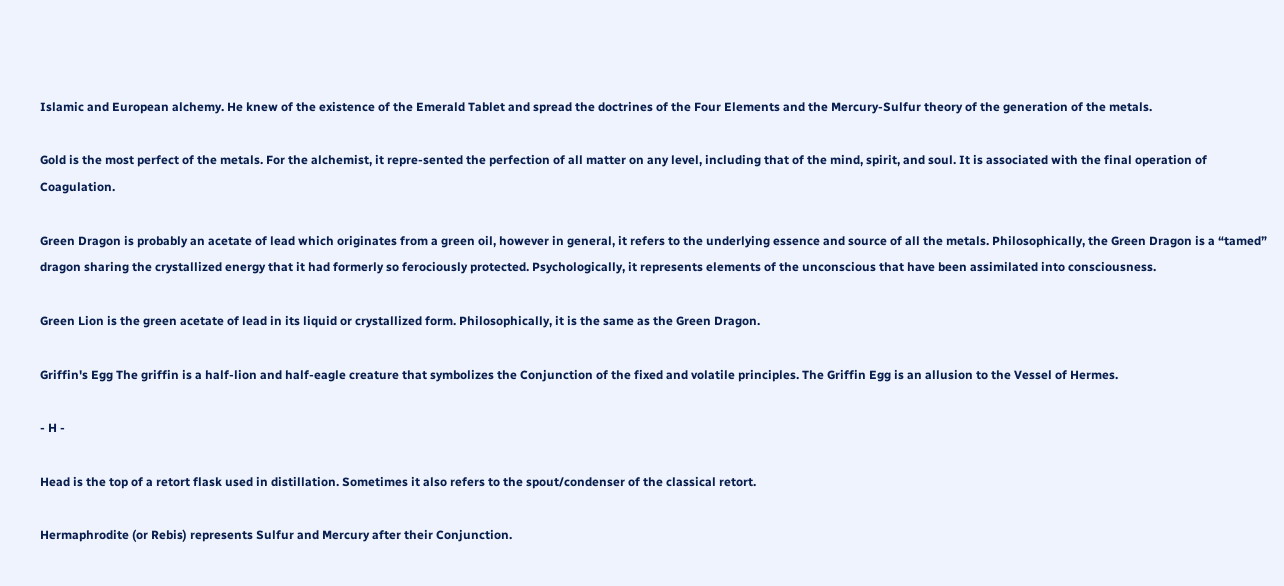Islamic and European alchemy. He knew of the existence of the Emerald Tablet and spread the doctrines of the Four Elements and the Mercury-Sulfur theory of the generation of the metals.

Gold is the most perfect of the metals. For the alchemist, it repre-sented the perfection of all matter on any level, including that of the mind, spirit, and soul. It is associated with the final operation of Coagulation.

Green Dragon is probably an acetate of lead which originates from a green oil, however in general, it refers to the underlying essence and source of all the metals. Philosophically, the Green Dragon is a “tamed” dragon sharing the crystallized energy that it had formerly so ferociously protected. Psychologically, it represents elements of the unconscious that have been assimilated into consciousness.

Green Lion is the green acetate of lead in its liquid or crystallized form. Philosophically, it is the same as the Green Dragon.

Griffin's Egg The griffin is a half-lion and half-eagle creature that symbolizes the Conjunction of the fixed and volatile principles. The Griffin Egg is an allusion to the Vessel of Hermes.

- H -

Head is the top of a retort flask used in distillation. Sometimes it also refers to the spout/condenser of the classical retort.

Hermaphrodite (or Rebis) represents Sulfur and Mercury after their Conjunction.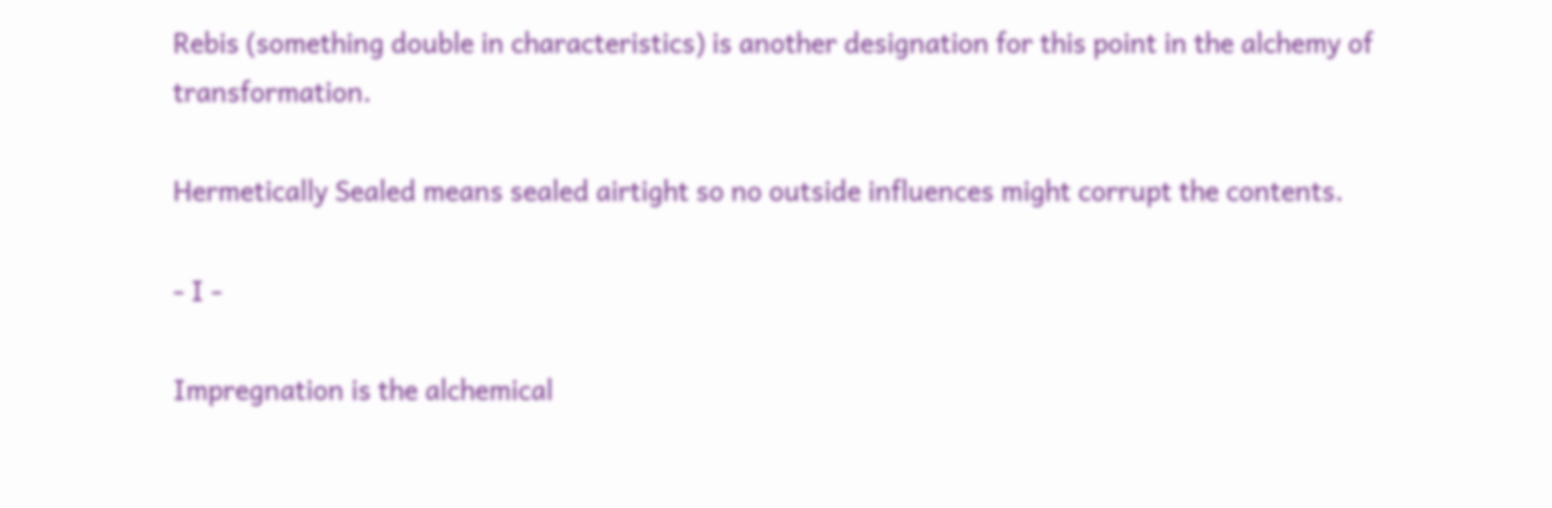Rebis (something double in characteristics) is another designation for this point in the alchemy of transformation.

Hermetically Sealed means sealed airtight so no outside influences might corrupt the contents.

- I -

Impregnation is the alchemical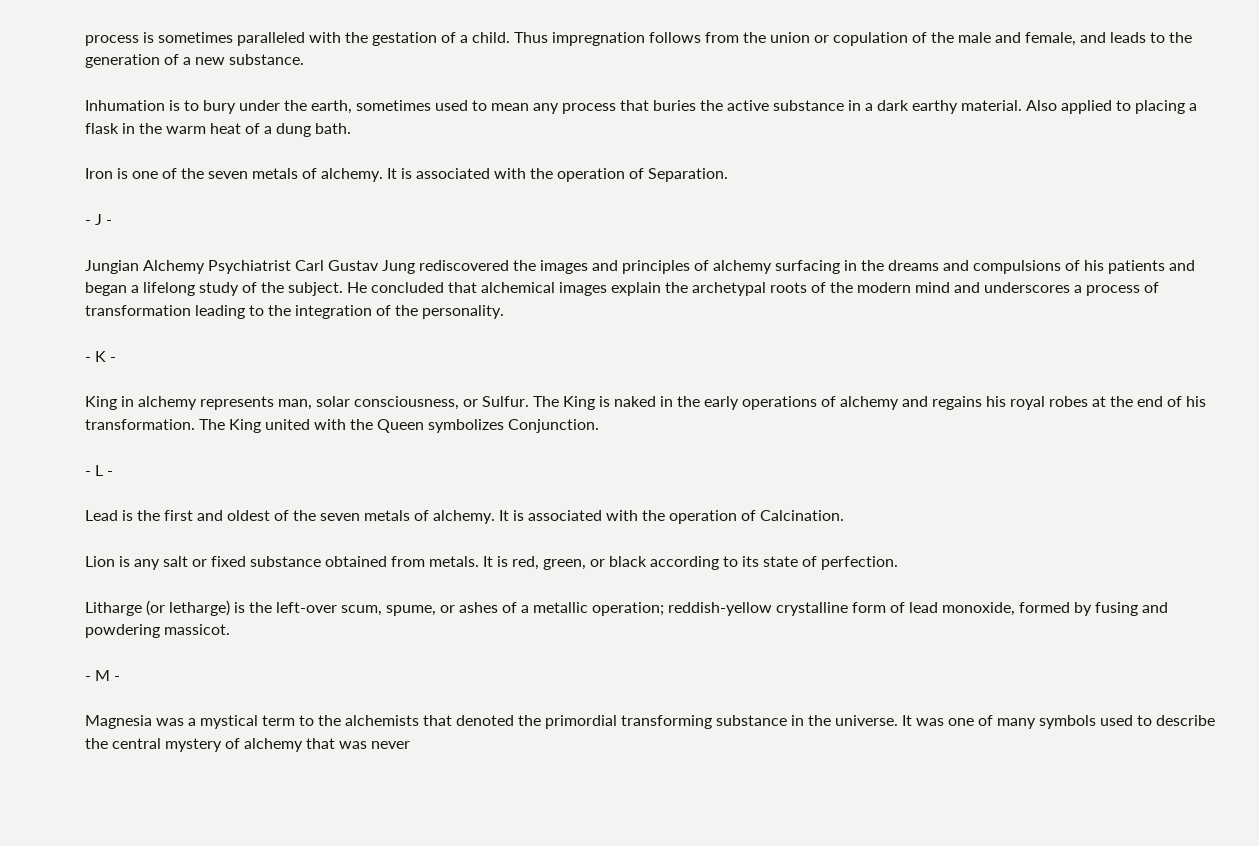process is sometimes paralleled with the gestation of a child. Thus impregnation follows from the union or copulation of the male and female, and leads to the generation of a new substance.

Inhumation is to bury under the earth, sometimes used to mean any process that buries the active substance in a dark earthy material. Also applied to placing a flask in the warm heat of a dung bath.

Iron is one of the seven metals of alchemy. It is associated with the operation of Separation.

- J -

Jungian Alchemy Psychiatrist Carl Gustav Jung rediscovered the images and principles of alchemy surfacing in the dreams and compulsions of his patients and began a lifelong study of the subject. He concluded that alchemical images explain the archetypal roots of the modern mind and underscores a process of transformation leading to the integration of the personality.

- K -

King in alchemy represents man, solar consciousness, or Sulfur. The King is naked in the early operations of alchemy and regains his royal robes at the end of his transformation. The King united with the Queen symbolizes Conjunction.

- L -

Lead is the first and oldest of the seven metals of alchemy. It is associated with the operation of Calcination.

Lion is any salt or fixed substance obtained from metals. It is red, green, or black according to its state of perfection.

Litharge (or letharge) is the left-over scum, spume, or ashes of a metallic operation; reddish-yellow crystalline form of lead monoxide, formed by fusing and powdering massicot.

- M -

Magnesia was a mystical term to the alchemists that denoted the primordial transforming substance in the universe. It was one of many symbols used to describe the central mystery of alchemy that was never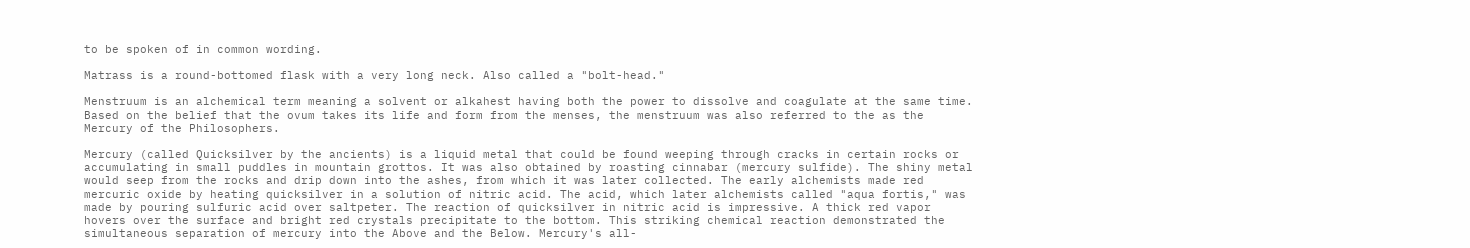to be spoken of in common wording.

Matrass is a round-bottomed flask with a very long neck. Also called a "bolt-head."

Menstruum is an alchemical term meaning a solvent or alkahest having both the power to dissolve and coagulate at the same time. Based on the belief that the ovum takes its life and form from the menses, the menstruum was also referred to the as the Mercury of the Philosophers.

Mercury (called Quicksilver by the ancients) is a liquid metal that could be found weeping through cracks in certain rocks or accumulating in small puddles in mountain grottos. It was also obtained by roasting cinnabar (mercury sulfide). The shiny metal would seep from the rocks and drip down into the ashes, from which it was later collected. The early alchemists made red mercuric oxide by heating quicksilver in a solution of nitric acid. The acid, which later alchemists called "aqua fortis," was made by pouring sulfuric acid over saltpeter. The reaction of quicksilver in nitric acid is impressive. A thick red vapor hovers over the surface and bright red crystals precipitate to the bottom. This striking chemical reaction demonstrated the simultaneous separation of mercury into the Above and the Below. Mercury's all-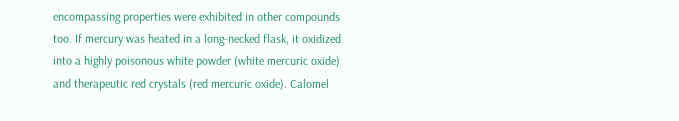encompassing properties were exhibited in other compounds too. If mercury was heated in a long-necked flask, it oxidized into a highly poisonous white powder (white mercuric oxide) and therapeutic red crystals (red mercuric oxide). Calomel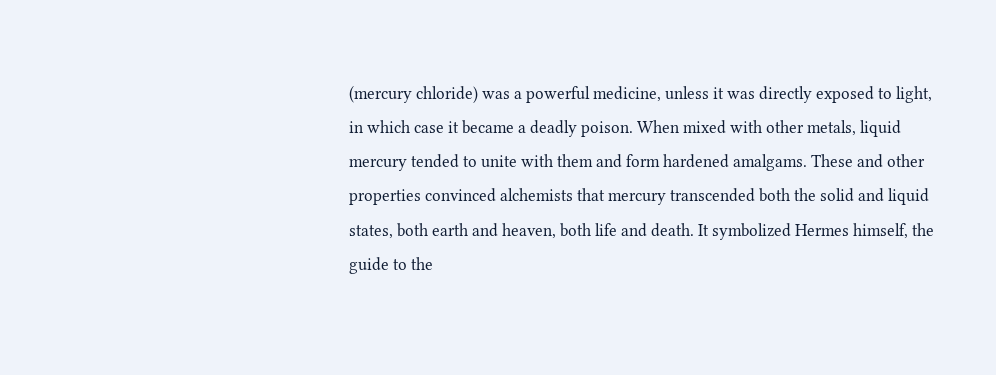(mercury chloride) was a powerful medicine, unless it was directly exposed to light, in which case it became a deadly poison. When mixed with other metals, liquid mercury tended to unite with them and form hardened amalgams. These and other properties convinced alchemists that mercury transcended both the solid and liquid states, both earth and heaven, both life and death. It symbolized Hermes himself, the guide to the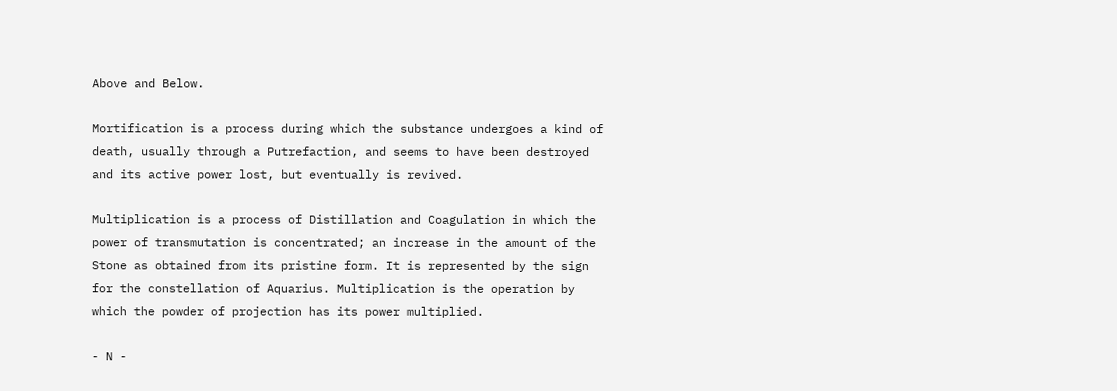Above and Below.

Mortification is a process during which the substance undergoes a kind of death, usually through a Putrefaction, and seems to have been destroyed and its active power lost, but eventually is revived.

Multiplication is a process of Distillation and Coagulation in which the power of transmutation is concentrated; an increase in the amount of the Stone as obtained from its pristine form. It is represented by the sign for the constellation of Aquarius. Multiplication is the operation by which the powder of projection has its power multiplied.

- N -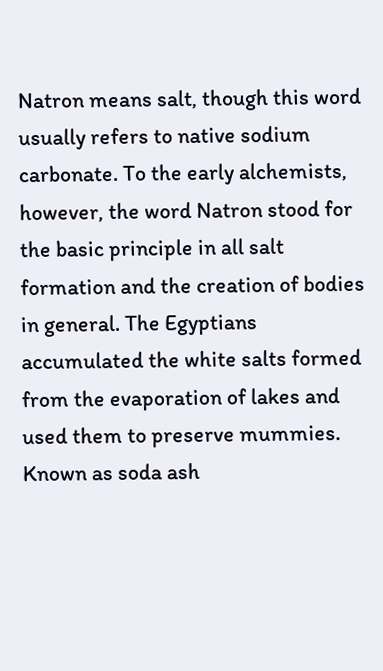Natron means salt, though this word usually refers to native sodium carbonate. To the early alchemists, however, the word Natron stood for the basic principle in all salt formation and the creation of bodies in general. The Egyptians accumulated the white salts formed from the evaporation of lakes and used them to preserve mummies. Known as soda ash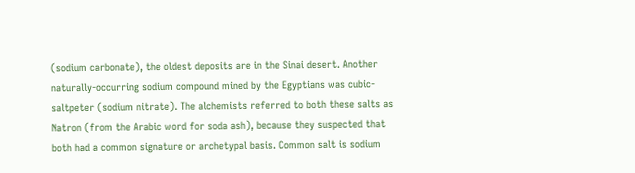(sodium carbonate), the oldest deposits are in the Sinai desert. Another naturally-occurring sodium compound mined by the Egyptians was cubic-saltpeter (sodium nitrate). The alchemists referred to both these salts as Natron (from the Arabic word for soda ash), because they suspected that both had a common signature or archetypal basis. Common salt is sodium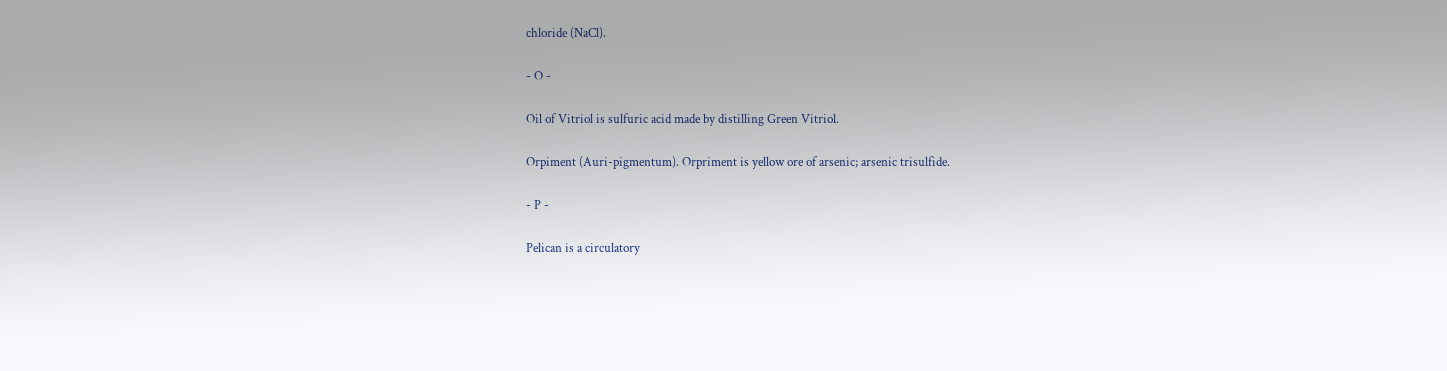chloride (NaCl).

- O -

Oil of Vitriol is sulfuric acid made by distilling Green Vitriol.

Orpiment (Auri-pigmentum). Orpriment is yellow ore of arsenic; arsenic trisulfide.

- P -

Pelican is a circulatory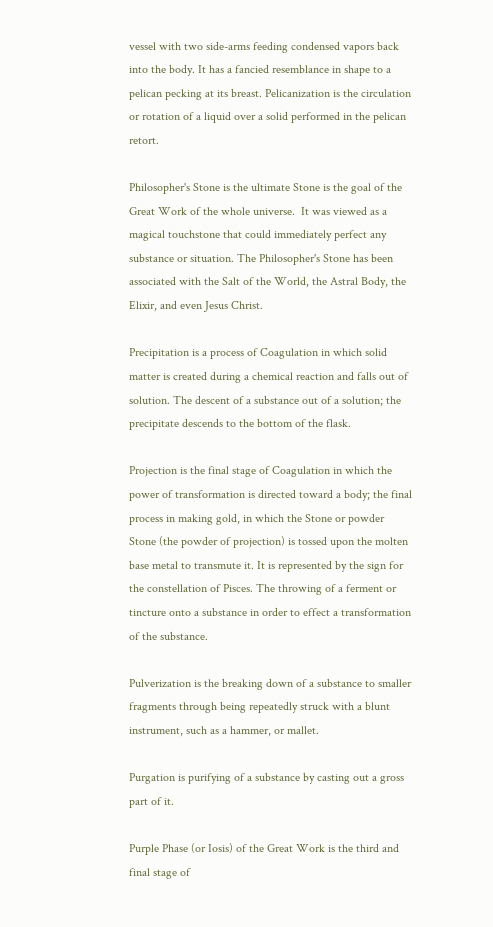vessel with two side-arms feeding condensed vapors back into the body. It has a fancied resemblance in shape to a pelican pecking at its breast. Pelicanization is the circulation or rotation of a liquid over a solid performed in the pelican retort.

Philosopher's Stone is the ultimate Stone is the goal of the Great Work of the whole universe.  It was viewed as a magical touchstone that could immediately perfect any substance or situation. The Philosopher's Stone has been associated with the Salt of the World, the Astral Body, the Elixir, and even Jesus Christ.

Precipitation is a process of Coagulation in which solid matter is created during a chemical reaction and falls out of solution. The descent of a substance out of a solution; the precipitate descends to the bottom of the flask.

Projection is the final stage of Coagulation in which the power of transformation is directed toward a body; the final process in making gold, in which the Stone or powder Stone (the powder of projection) is tossed upon the molten base metal to transmute it. It is represented by the sign for the constellation of Pisces. The throwing of a ferment or tincture onto a substance in order to effect a transformation of the substance.

Pulverization is the breaking down of a substance to smaller fragments through being repeatedly struck with a blunt instrument, such as a hammer, or mallet.

Purgation is purifying of a substance by casting out a gross part of it.

Purple Phase (or Iosis) of the Great Work is the third and final stage of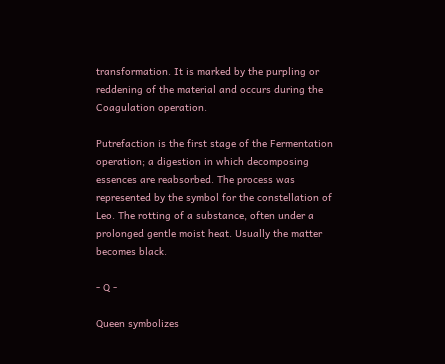transformation. It is marked by the purpling or reddening of the material and occurs during the Coagulation operation.

Putrefaction is the first stage of the Fermentation operation; a digestion in which decomposing essences are reabsorbed. The process was represented by the symbol for the constellation of Leo. The rotting of a substance, often under a prolonged gentle moist heat. Usually the matter becomes black.

- Q -

Queen symbolizes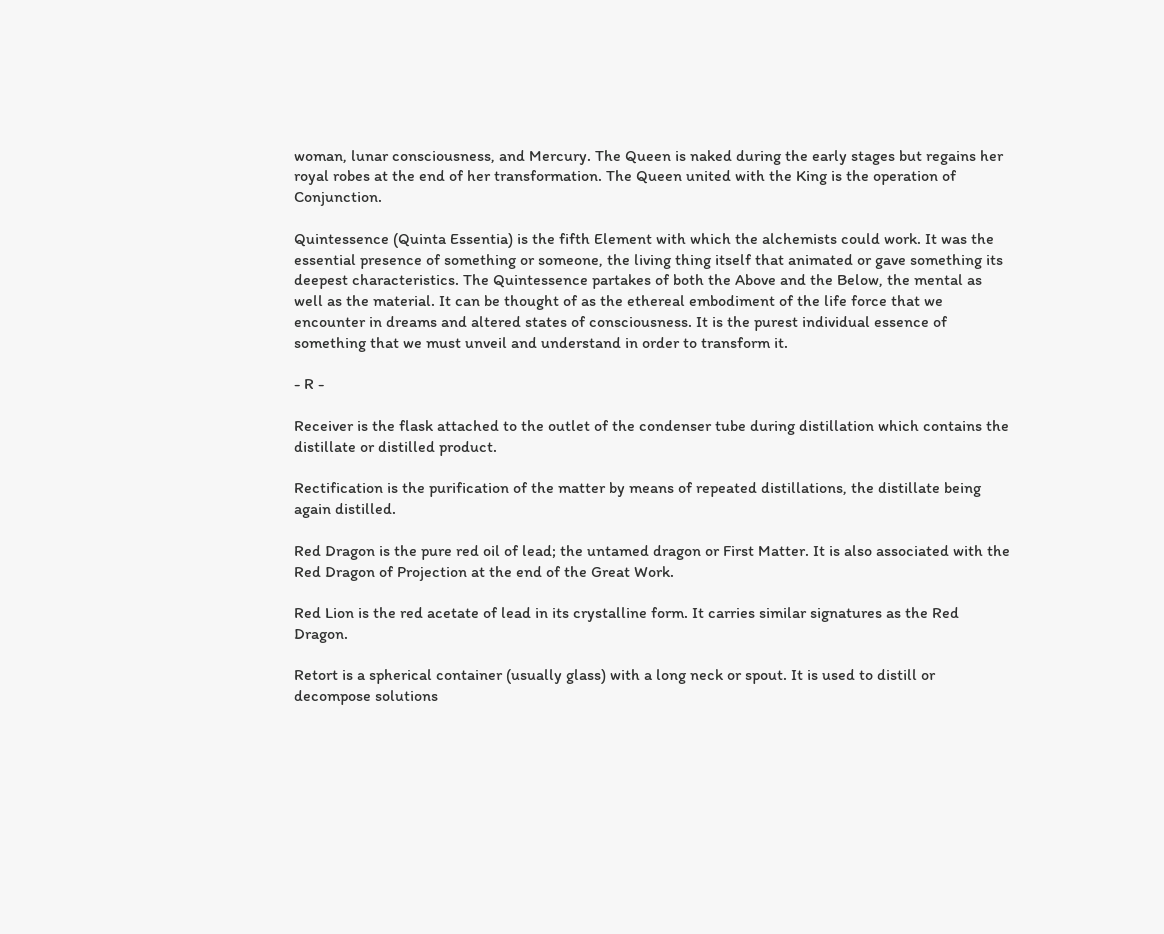woman, lunar consciousness, and Mercury. The Queen is naked during the early stages but regains her royal robes at the end of her transformation. The Queen united with the King is the operation of Conjunction.

Quintessence (Quinta Essentia) is the fifth Element with which the alchemists could work. It was the essential presence of something or someone, the living thing itself that animated or gave something its deepest characteristics. The Quintessence partakes of both the Above and the Below, the mental as well as the material. It can be thought of as the ethereal embodiment of the life force that we encounter in dreams and altered states of consciousness. It is the purest individual essence of something that we must unveil and understand in order to transform it.

- R -

Receiver is the flask attached to the outlet of the condenser tube during distillation which contains the distillate or distilled product.

Rectification is the purification of the matter by means of repeated distillations, the distillate being again distilled.

Red Dragon is the pure red oil of lead; the untamed dragon or First Matter. It is also associated with the Red Dragon of Projection at the end of the Great Work.

Red Lion is the red acetate of lead in its crystalline form. It carries similar signatures as the Red Dragon.

Retort is a spherical container (usually glass) with a long neck or spout. It is used to distill or decompose solutions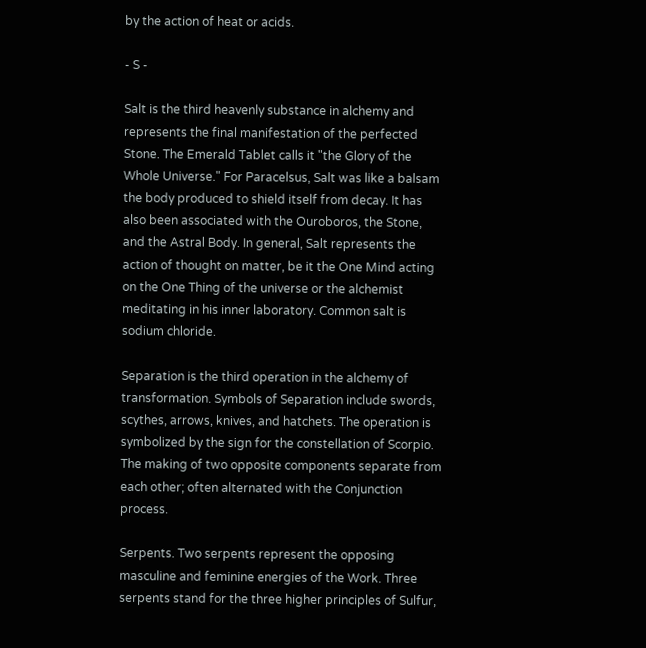by the action of heat or acids.

- S -

Salt is the third heavenly substance in alchemy and represents the final manifestation of the perfected Stone. The Emerald Tablet calls it "the Glory of the Whole Universe." For Paracelsus, Salt was like a balsam the body produced to shield itself from decay. It has also been associated with the Ouroboros, the Stone, and the Astral Body. In general, Salt represents the action of thought on matter, be it the One Mind acting on the One Thing of the universe or the alchemist meditating in his inner laboratory. Common salt is sodium chloride.

Separation is the third operation in the alchemy of transformation. Symbols of Separation include swords, scythes, arrows, knives, and hatchets. The operation is symbolized by the sign for the constellation of Scorpio. The making of two opposite components separate from each other; often alternated with the Conjunction process.

Serpents. Two serpents represent the opposing masculine and feminine energies of the Work. Three serpents stand for the three higher principles of Sulfur,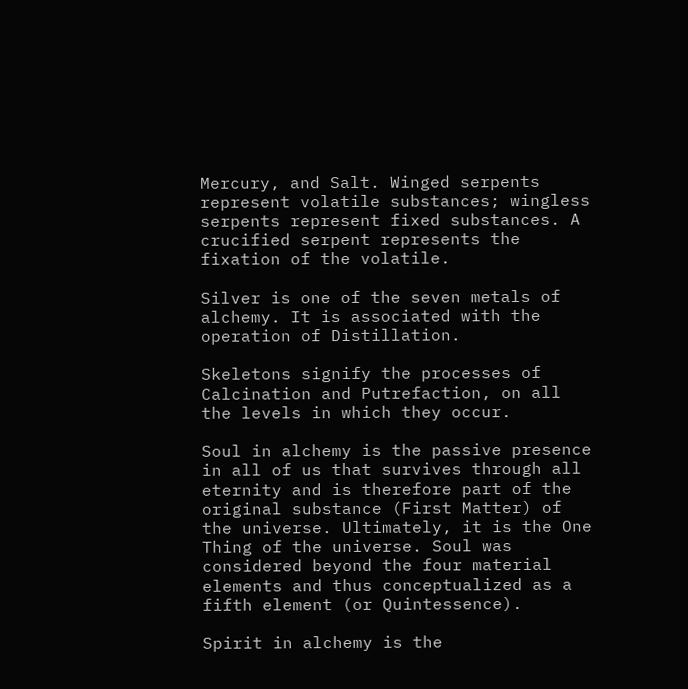Mercury, and Salt. Winged serpents represent volatile substances; wingless serpents represent fixed substances. A crucified serpent represents the fixation of the volatile.

Silver is one of the seven metals of alchemy. It is associated with the operation of Distillation.

Skeletons signify the processes of Calcination and Putrefaction, on all the levels in which they occur.

Soul in alchemy is the passive presence in all of us that survives through all eternity and is therefore part of the original substance (First Matter) of the universe. Ultimately, it is the One Thing of the universe. Soul was considered beyond the four material elements and thus conceptualized as a fifth element (or Quintessence).

Spirit in alchemy is the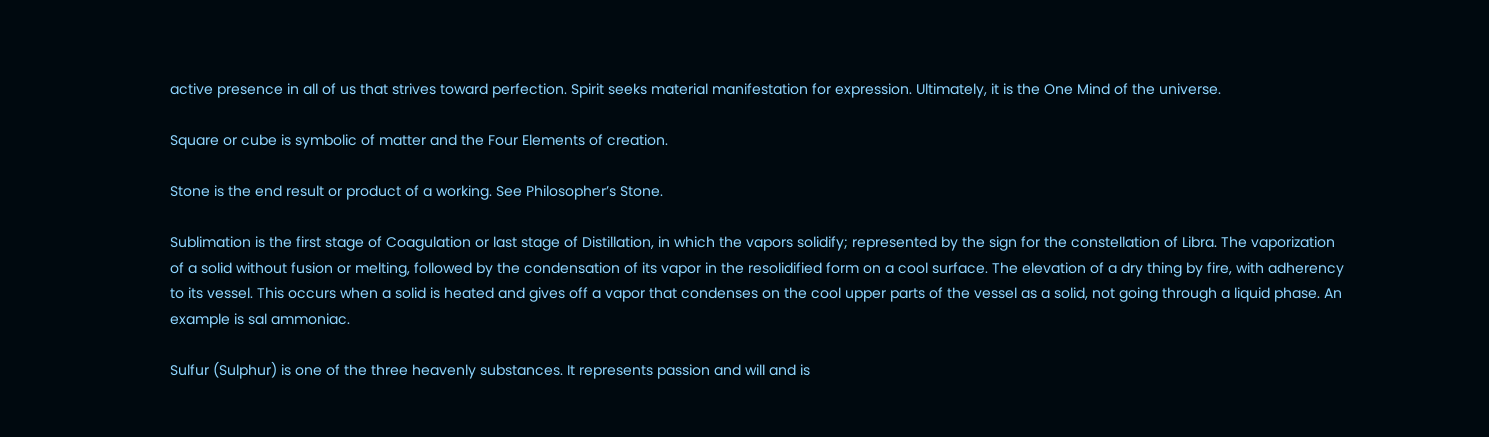active presence in all of us that strives toward perfection. Spirit seeks material manifestation for expression. Ultimately, it is the One Mind of the universe.

Square or cube is symbolic of matter and the Four Elements of creation.

Stone is the end result or product of a working. See Philosopher’s Stone.

Sublimation is the first stage of Coagulation or last stage of Distillation, in which the vapors solidify; represented by the sign for the constellation of Libra. The vaporization of a solid without fusion or melting, followed by the condensation of its vapor in the resolidified form on a cool surface. The elevation of a dry thing by fire, with adherency to its vessel. This occurs when a solid is heated and gives off a vapor that condenses on the cool upper parts of the vessel as a solid, not going through a liquid phase. An example is sal ammoniac.

Sulfur (Sulphur) is one of the three heavenly substances. It represents passion and will and is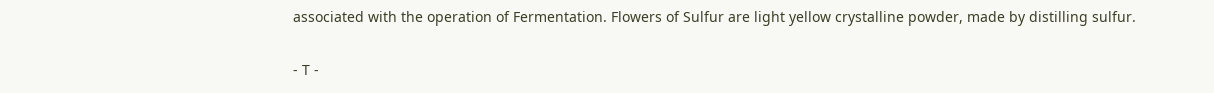associated with the operation of Fermentation. Flowers of Sulfur are light yellow crystalline powder, made by distilling sulfur.

- T -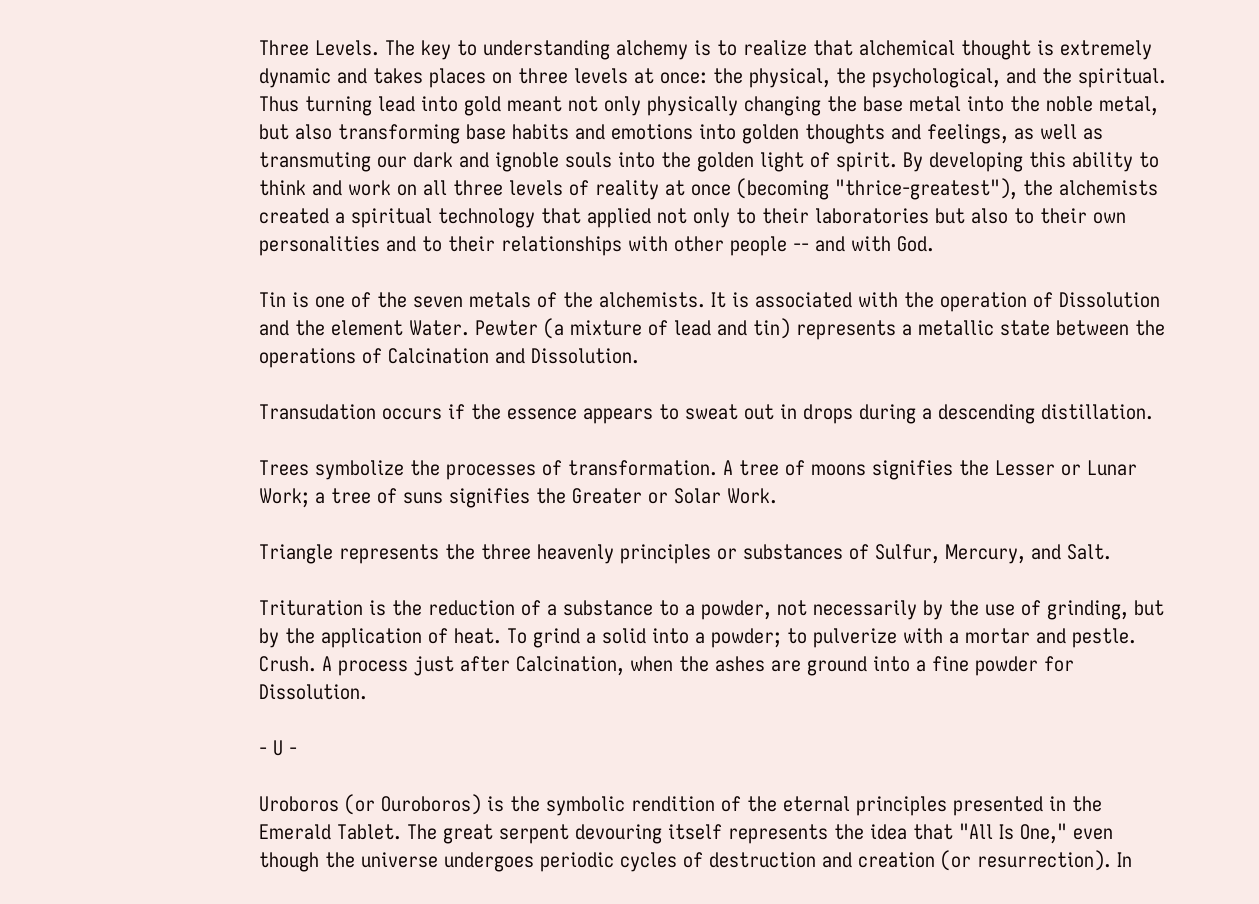Three Levels. The key to understanding alchemy is to realize that alchemical thought is extremely dynamic and takes places on three levels at once: the physical, the psychological, and the spiritual. Thus turning lead into gold meant not only physically changing the base metal into the noble metal, but also transforming base habits and emotions into golden thoughts and feelings, as well as transmuting our dark and ignoble souls into the golden light of spirit. By developing this ability to think and work on all three levels of reality at once (becoming "thrice-greatest"), the alchemists created a spiritual technology that applied not only to their laboratories but also to their own personalities and to their relationships with other people -- and with God.

Tin is one of the seven metals of the alchemists. It is associated with the operation of Dissolution and the element Water. Pewter (a mixture of lead and tin) represents a metallic state between the operations of Calcination and Dissolution.

Transudation occurs if the essence appears to sweat out in drops during a descending distillation.

Trees symbolize the processes of transformation. A tree of moons signifies the Lesser or Lunar Work; a tree of suns signifies the Greater or Solar Work.

Triangle represents the three heavenly principles or substances of Sulfur, Mercury, and Salt.

Trituration is the reduction of a substance to a powder, not necessarily by the use of grinding, but by the application of heat. To grind a solid into a powder; to pulverize with a mortar and pestle. Crush. A process just after Calcination, when the ashes are ground into a fine powder for Dissolution.

- U -

Uroboros (or Ouroboros) is the symbolic rendition of the eternal principles presented in the Emerald Tablet. The great serpent devouring itself represents the idea that "All Is One," even though the universe undergoes periodic cycles of destruction and creation (or resurrection). In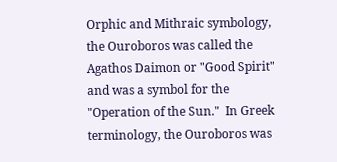Orphic and Mithraic symbology, the Ouroboros was called the Agathos Daimon or "Good Spirit" and was a symbol for the "Operation of the Sun."  In Greek terminology, the Ouroboros was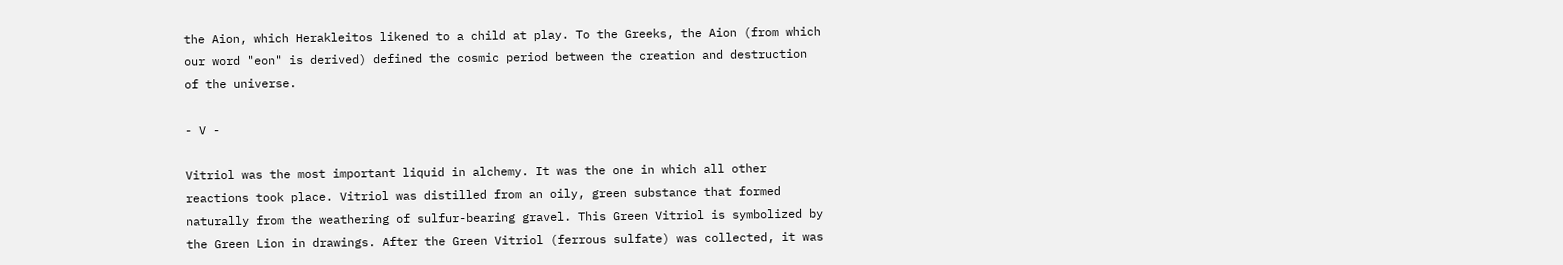the Aion, which Herakleitos likened to a child at play. To the Greeks, the Aion (from which our word "eon" is derived) defined the cosmic period between the creation and destruction of the universe.

- V -

Vitriol was the most important liquid in alchemy. It was the one in which all other reactions took place. Vitriol was distilled from an oily, green substance that formed naturally from the weathering of sulfur-bearing gravel. This Green Vitriol is symbolized by the Green Lion in drawings. After the Green Vitriol (ferrous sulfate) was collected, it was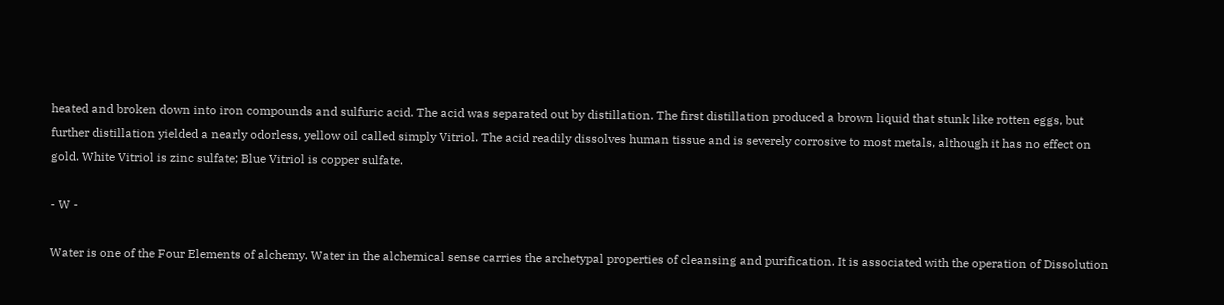heated and broken down into iron compounds and sulfuric acid. The acid was separated out by distillation. The first distillation produced a brown liquid that stunk like rotten eggs, but further distillation yielded a nearly odorless, yellow oil called simply Vitriol. The acid readily dissolves human tissue and is severely corrosive to most metals, although it has no effect on gold. White Vitriol is zinc sulfate; Blue Vitriol is copper sulfate.

- W -

Water is one of the Four Elements of alchemy. Water in the alchemical sense carries the archetypal properties of cleansing and purification. It is associated with the operation of Dissolution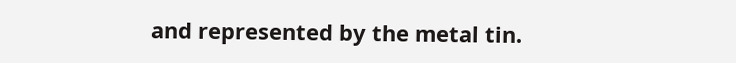and represented by the metal tin.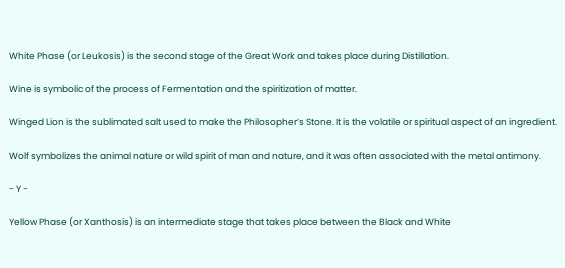White Phase (or Leukosis) is the second stage of the Great Work and takes place during Distillation.

Wine is symbolic of the process of Fermentation and the spiritization of matter.

Winged Lion is the sublimated salt used to make the Philosopher’s Stone. It is the volatile or spiritual aspect of an ingredient.

Wolf symbolizes the animal nature or wild spirit of man and nature, and it was often associated with the metal antimony.

- Y -

Yellow Phase (or Xanthosis) is an intermediate stage that takes place between the Black and White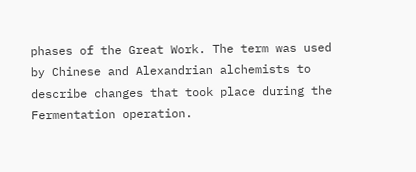phases of the Great Work. The term was used by Chinese and Alexandrian alchemists to describe changes that took place during the Fermentation operation.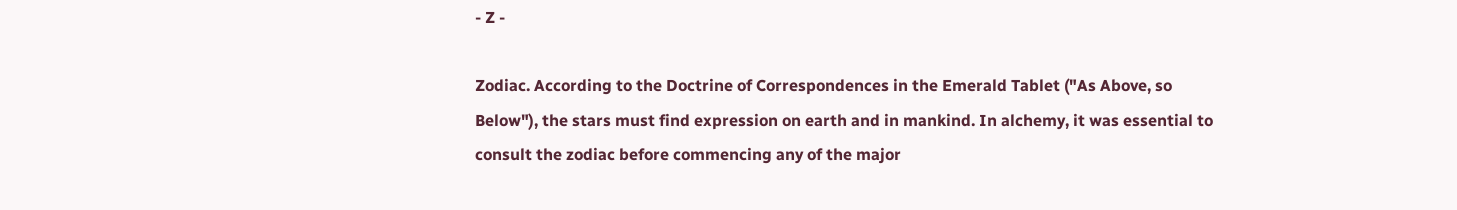- Z -

Zodiac. According to the Doctrine of Correspondences in the Emerald Tablet ("As Above, so Below"), the stars must find expression on earth and in mankind. In alchemy, it was essential to consult the zodiac before commencing any of the major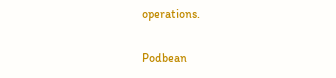operations.

Podbean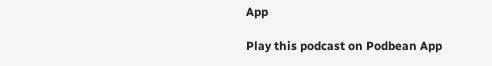App

Play this podcast on Podbean App